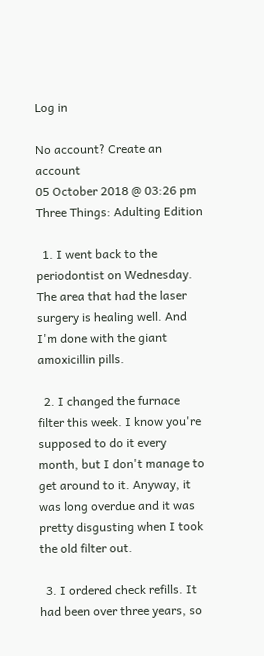Log in

No account? Create an account
05 October 2018 @ 03:26 pm
Three Things: Adulting Edition

  1. I went back to the periodontist on Wednesday. The area that had the laser surgery is healing well. And I'm done with the giant amoxicillin pills.

  2. I changed the furnace filter this week. I know you're supposed to do it every month, but I don't manage to get around to it. Anyway, it was long overdue and it was pretty disgusting when I took the old filter out.

  3. I ordered check refills. It had been over three years, so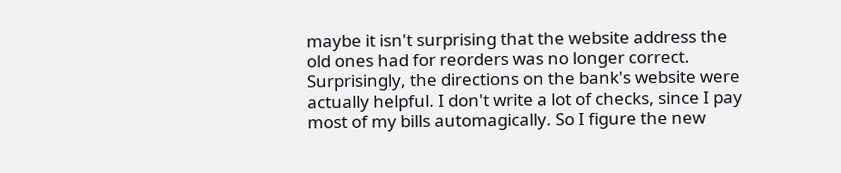maybe it isn't surprising that the website address the old ones had for reorders was no longer correct. Surprisingly, the directions on the bank's website were actually helpful. I don't write a lot of checks, since I pay most of my bills automagically. So I figure the new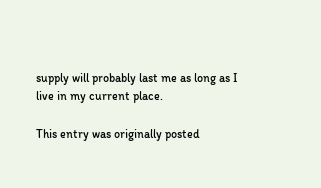supply will probably last me as long as I live in my current place.

This entry was originally posted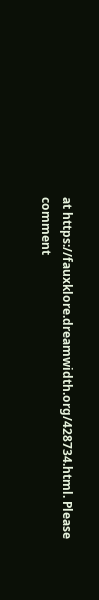at https://fauxklore.dreamwidth.org/428734.html. Please comment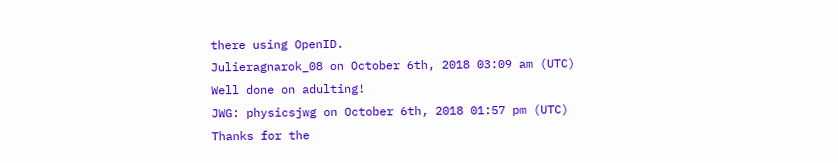there using OpenID.
Julieragnarok_08 on October 6th, 2018 03:09 am (UTC)
Well done on adulting!
JWG: physicsjwg on October 6th, 2018 01:57 pm (UTC)
Thanks for the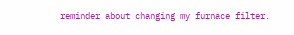reminder about changing my furnace filter.